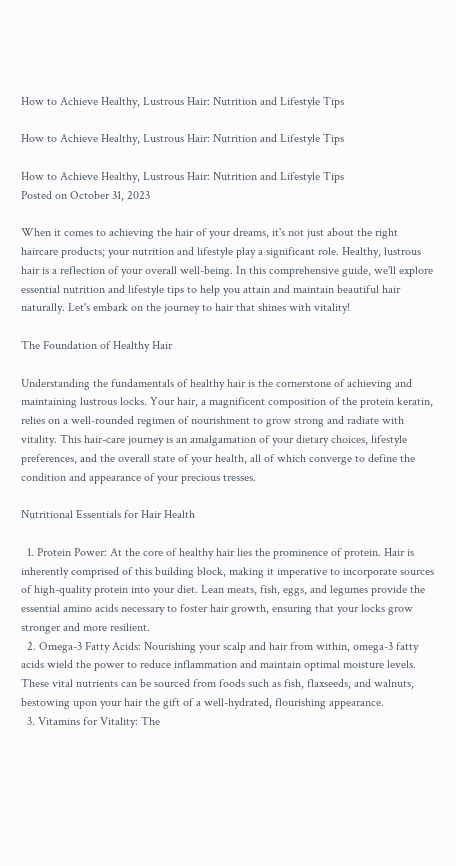How to Achieve Healthy, Lustrous Hair: Nutrition and Lifestyle Tips

How to Achieve Healthy, Lustrous Hair: Nutrition and Lifestyle Tips

How to Achieve Healthy, Lustrous Hair: Nutrition and Lifestyle Tips
Posted on October 31, 2023

When it comes to achieving the hair of your dreams, it's not just about the right haircare products; your nutrition and lifestyle play a significant role. Healthy, lustrous hair is a reflection of your overall well-being. In this comprehensive guide, we'll explore essential nutrition and lifestyle tips to help you attain and maintain beautiful hair naturally. Let's embark on the journey to hair that shines with vitality!

The Foundation of Healthy Hair

Understanding the fundamentals of healthy hair is the cornerstone of achieving and maintaining lustrous locks. Your hair, a magnificent composition of the protein keratin, relies on a well-rounded regimen of nourishment to grow strong and radiate with vitality. This hair-care journey is an amalgamation of your dietary choices, lifestyle preferences, and the overall state of your health, all of which converge to define the condition and appearance of your precious tresses.

Nutritional Essentials for Hair Health

  1. Protein Power: At the core of healthy hair lies the prominence of protein. Hair is inherently comprised of this building block, making it imperative to incorporate sources of high-quality protein into your diet. Lean meats, fish, eggs, and legumes provide the essential amino acids necessary to foster hair growth, ensuring that your locks grow stronger and more resilient.
  2. Omega-3 Fatty Acids: Nourishing your scalp and hair from within, omega-3 fatty acids wield the power to reduce inflammation and maintain optimal moisture levels. These vital nutrients can be sourced from foods such as fish, flaxseeds, and walnuts, bestowing upon your hair the gift of a well-hydrated, flourishing appearance.
  3. Vitamins for Vitality: The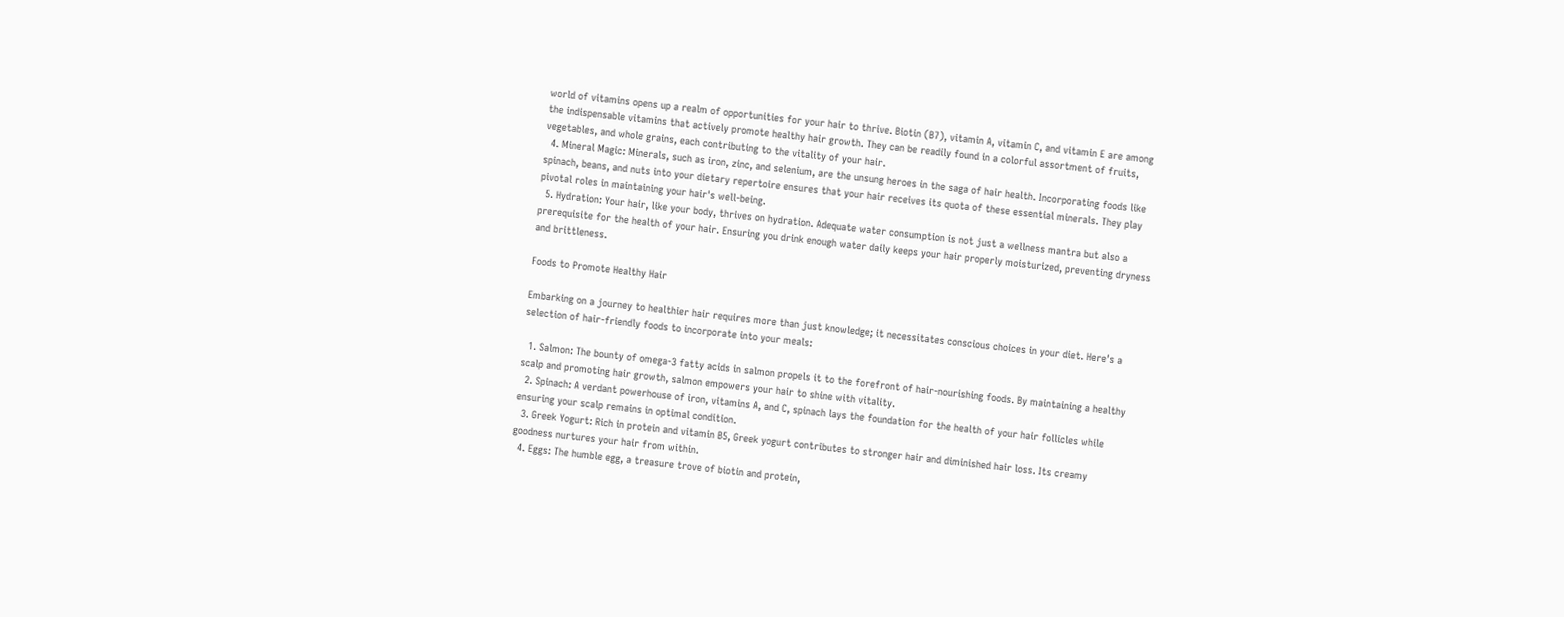world of vitamins opens up a realm of opportunities for your hair to thrive. Biotin (B7), vitamin A, vitamin C, and vitamin E are among the indispensable vitamins that actively promote healthy hair growth. They can be readily found in a colorful assortment of fruits, vegetables, and whole grains, each contributing to the vitality of your hair.
  4. Mineral Magic: Minerals, such as iron, zinc, and selenium, are the unsung heroes in the saga of hair health. Incorporating foods like spinach, beans, and nuts into your dietary repertoire ensures that your hair receives its quota of these essential minerals. They play pivotal roles in maintaining your hair's well-being.
  5. Hydration: Your hair, like your body, thrives on hydration. Adequate water consumption is not just a wellness mantra but also a prerequisite for the health of your hair. Ensuring you drink enough water daily keeps your hair properly moisturized, preventing dryness and brittleness.

Foods to Promote Healthy Hair

Embarking on a journey to healthier hair requires more than just knowledge; it necessitates conscious choices in your diet. Here's a selection of hair-friendly foods to incorporate into your meals:

  1. Salmon: The bounty of omega-3 fatty acids in salmon propels it to the forefront of hair-nourishing foods. By maintaining a healthy scalp and promoting hair growth, salmon empowers your hair to shine with vitality.
  2. Spinach: A verdant powerhouse of iron, vitamins A, and C, spinach lays the foundation for the health of your hair follicles while ensuring your scalp remains in optimal condition.
  3. Greek Yogurt: Rich in protein and vitamin B5, Greek yogurt contributes to stronger hair and diminished hair loss. Its creamy goodness nurtures your hair from within.
  4. Eggs: The humble egg, a treasure trove of biotin and protein,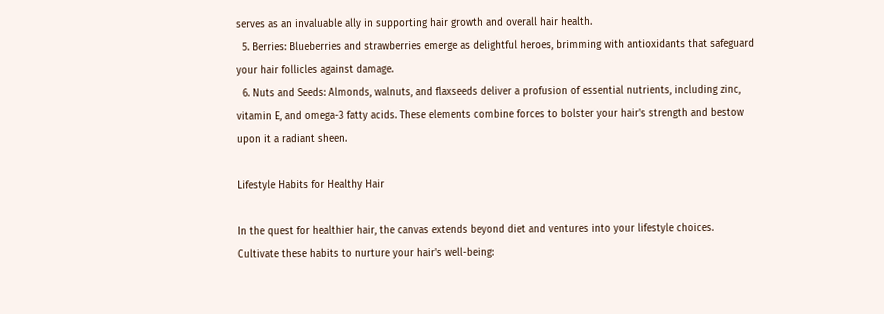serves as an invaluable ally in supporting hair growth and overall hair health.
  5. Berries: Blueberries and strawberries emerge as delightful heroes, brimming with antioxidants that safeguard your hair follicles against damage.
  6. Nuts and Seeds: Almonds, walnuts, and flaxseeds deliver a profusion of essential nutrients, including zinc, vitamin E, and omega-3 fatty acids. These elements combine forces to bolster your hair's strength and bestow upon it a radiant sheen.

Lifestyle Habits for Healthy Hair

In the quest for healthier hair, the canvas extends beyond diet and ventures into your lifestyle choices. Cultivate these habits to nurture your hair's well-being: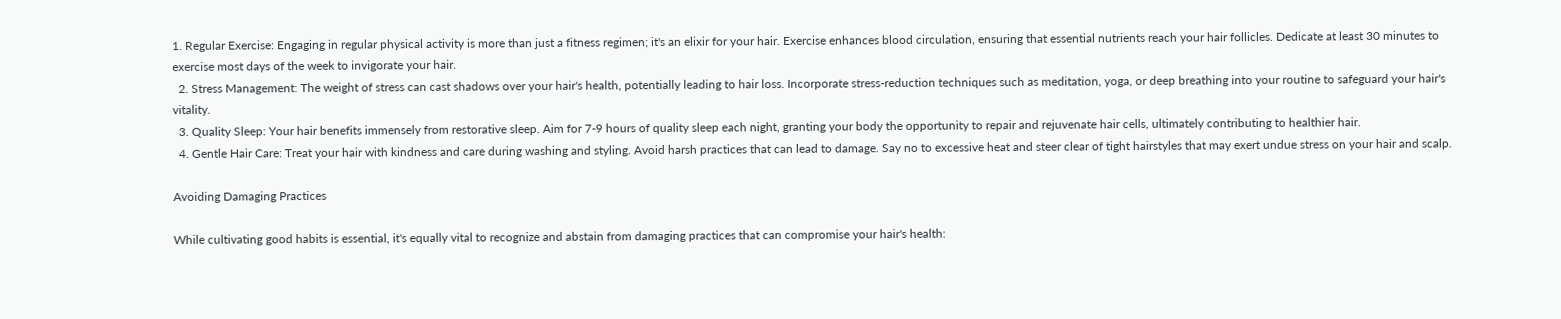1. Regular Exercise: Engaging in regular physical activity is more than just a fitness regimen; it's an elixir for your hair. Exercise enhances blood circulation, ensuring that essential nutrients reach your hair follicles. Dedicate at least 30 minutes to exercise most days of the week to invigorate your hair.
  2. Stress Management: The weight of stress can cast shadows over your hair's health, potentially leading to hair loss. Incorporate stress-reduction techniques such as meditation, yoga, or deep breathing into your routine to safeguard your hair's vitality.
  3. Quality Sleep: Your hair benefits immensely from restorative sleep. Aim for 7-9 hours of quality sleep each night, granting your body the opportunity to repair and rejuvenate hair cells, ultimately contributing to healthier hair.
  4. Gentle Hair Care: Treat your hair with kindness and care during washing and styling. Avoid harsh practices that can lead to damage. Say no to excessive heat and steer clear of tight hairstyles that may exert undue stress on your hair and scalp.

Avoiding Damaging Practices

While cultivating good habits is essential, it's equally vital to recognize and abstain from damaging practices that can compromise your hair's health: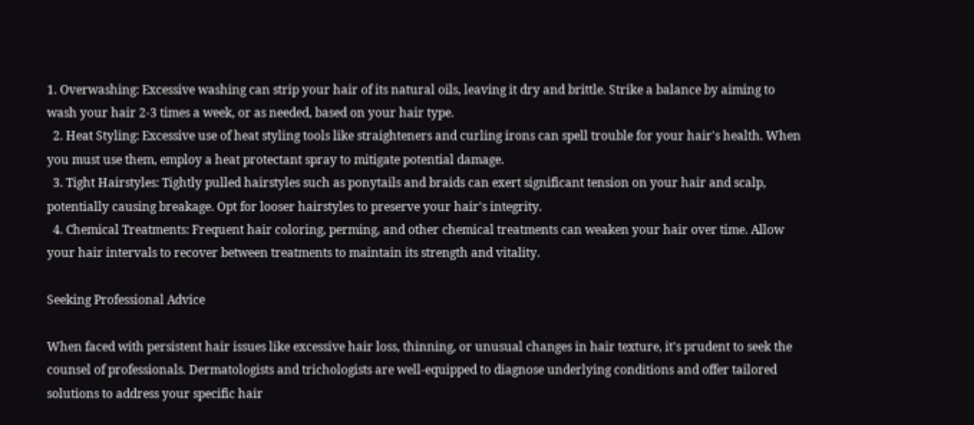1. Overwashing: Excessive washing can strip your hair of its natural oils, leaving it dry and brittle. Strike a balance by aiming to wash your hair 2-3 times a week, or as needed, based on your hair type.
  2. Heat Styling: Excessive use of heat styling tools like straighteners and curling irons can spell trouble for your hair's health. When you must use them, employ a heat protectant spray to mitigate potential damage.
  3. Tight Hairstyles: Tightly pulled hairstyles such as ponytails and braids can exert significant tension on your hair and scalp, potentially causing breakage. Opt for looser hairstyles to preserve your hair's integrity.
  4. Chemical Treatments: Frequent hair coloring, perming, and other chemical treatments can weaken your hair over time. Allow your hair intervals to recover between treatments to maintain its strength and vitality.

Seeking Professional Advice

When faced with persistent hair issues like excessive hair loss, thinning, or unusual changes in hair texture, it's prudent to seek the counsel of professionals. Dermatologists and trichologists are well-equipped to diagnose underlying conditions and offer tailored solutions to address your specific hair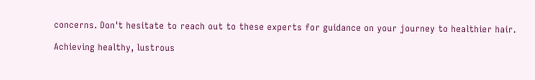concerns. Don't hesitate to reach out to these experts for guidance on your journey to healthier hair.

Achieving healthy, lustrous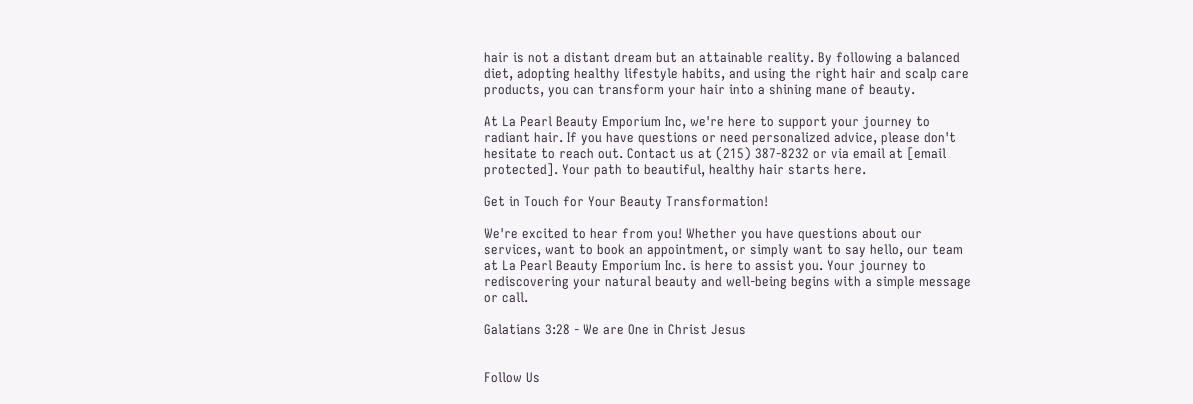hair is not a distant dream but an attainable reality. By following a balanced diet, adopting healthy lifestyle habits, and using the right hair and scalp care products, you can transform your hair into a shining mane of beauty.

At La Pearl Beauty Emporium Inc, we're here to support your journey to radiant hair. If you have questions or need personalized advice, please don't hesitate to reach out. Contact us at (215) 387-8232 or via email at [email protected]. Your path to beautiful, healthy hair starts here.

Get in Touch for Your Beauty Transformation!

We're excited to hear from you! Whether you have questions about our services, want to book an appointment, or simply want to say hello, our team at La Pearl Beauty Emporium Inc. is here to assist you. Your journey to rediscovering your natural beauty and well-being begins with a simple message or call.

Galatians 3:28 - We are One in Christ Jesus


Follow Us